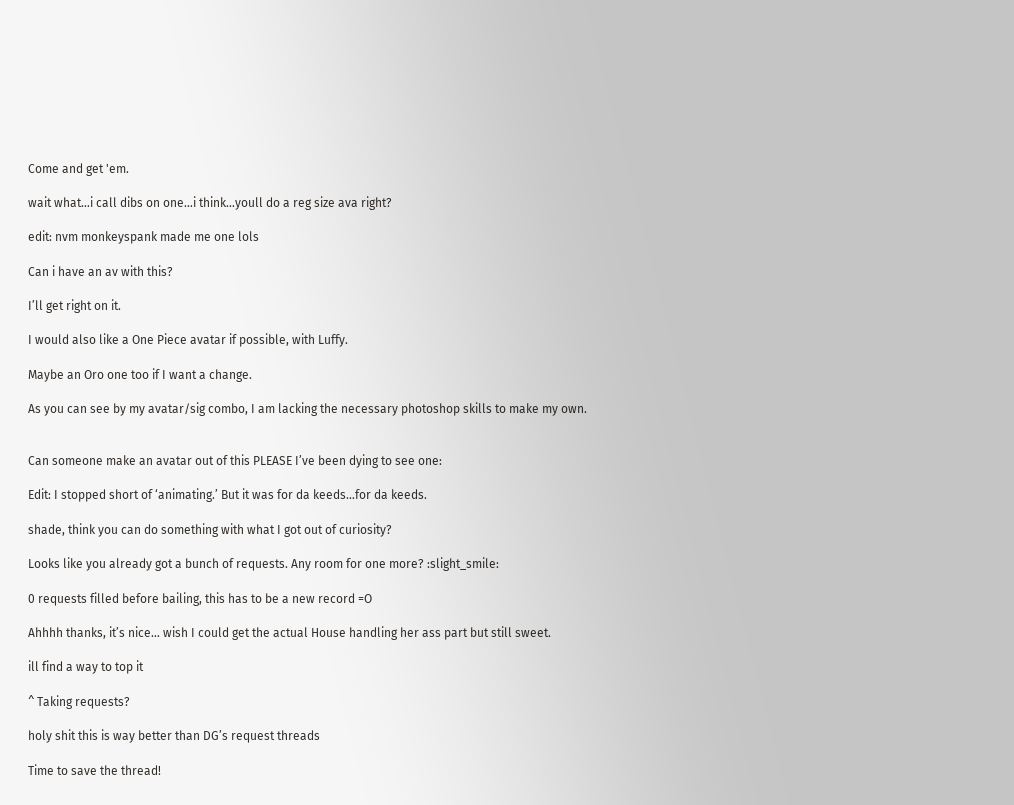Come and get 'em.

wait what…i call dibs on one…i think…youll do a reg size ava right?

edit: nvm monkeyspank made me one lols

Can i have an av with this?

I’ll get right on it.

I would also like a One Piece avatar if possible, with Luffy.

Maybe an Oro one too if I want a change.

As you can see by my avatar/sig combo, I am lacking the necessary photoshop skills to make my own.


Can someone make an avatar out of this PLEASE I’ve been dying to see one:

Edit: I stopped short of ‘animating.’ But it was for da keeds…for da keeds.

shade, think you can do something with what I got out of curiosity?

Looks like you already got a bunch of requests. Any room for one more? :slight_smile:

0 requests filled before bailing, this has to be a new record =O

Ahhhh thanks, it’s nice… wish I could get the actual House handling her ass part but still sweet.

ill find a way to top it

^ Taking requests?

holy shit this is way better than DG’s request threads

Time to save the thread!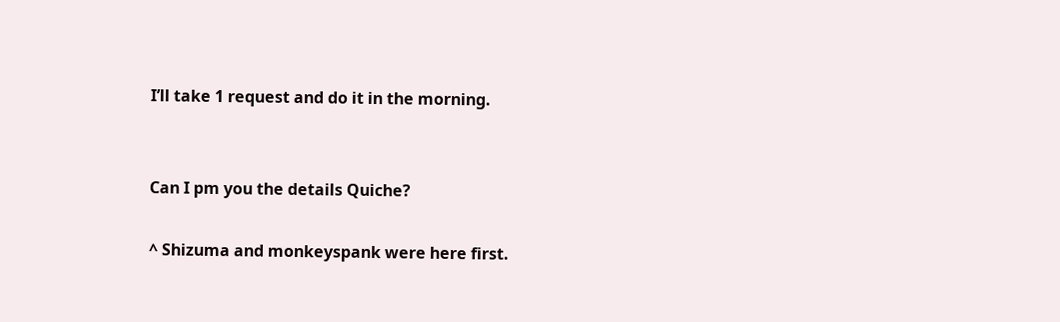I’ll take 1 request and do it in the morning.


Can I pm you the details Quiche?

^ Shizuma and monkeyspank were here first.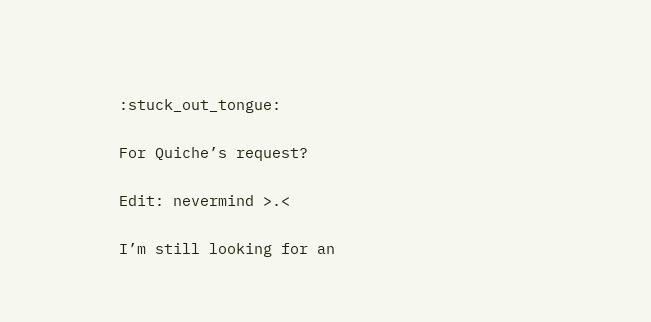:stuck_out_tongue:

For Quiche’s request?

Edit: nevermind >.<

I’m still looking for an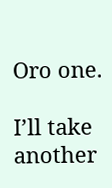Oro one.

I’ll take another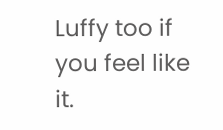Luffy too if you feel like it.